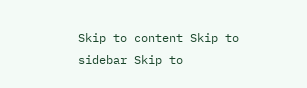Skip to content Skip to sidebar Skip to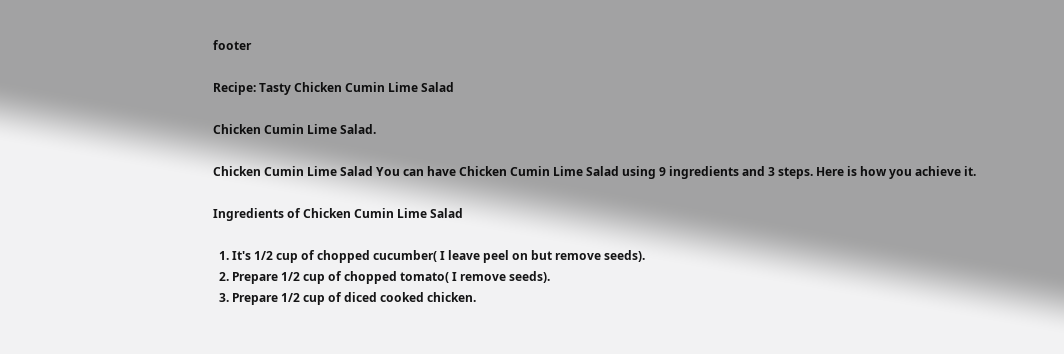footer

Recipe: Tasty Chicken Cumin Lime Salad

Chicken Cumin Lime Salad.

Chicken Cumin Lime Salad You can have Chicken Cumin Lime Salad using 9 ingredients and 3 steps. Here is how you achieve it.

Ingredients of Chicken Cumin Lime Salad

  1. It's 1/2 cup of chopped cucumber( I leave peel on but remove seeds).
  2. Prepare 1/2 cup of chopped tomato( I remove seeds).
  3. Prepare 1/2 cup of diced cooked chicken.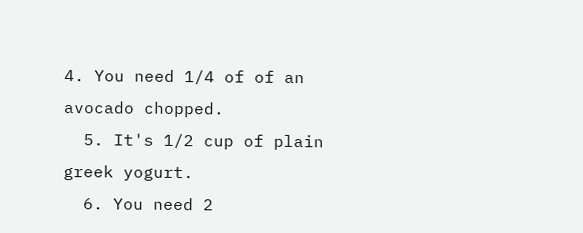4. You need 1/4 of of an avocado chopped.
  5. It's 1/2 cup of plain greek yogurt.
  6. You need 2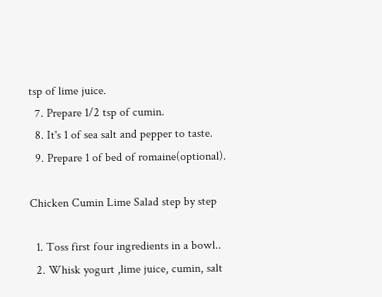tsp of lime juice.
  7. Prepare 1/2 tsp of cumin.
  8. It's 1 of sea salt and pepper to taste.
  9. Prepare 1 of bed of romaine(optional).

Chicken Cumin Lime Salad step by step

  1. Toss first four ingredients in a bowl..
  2. Whisk yogurt ,lime juice, cumin, salt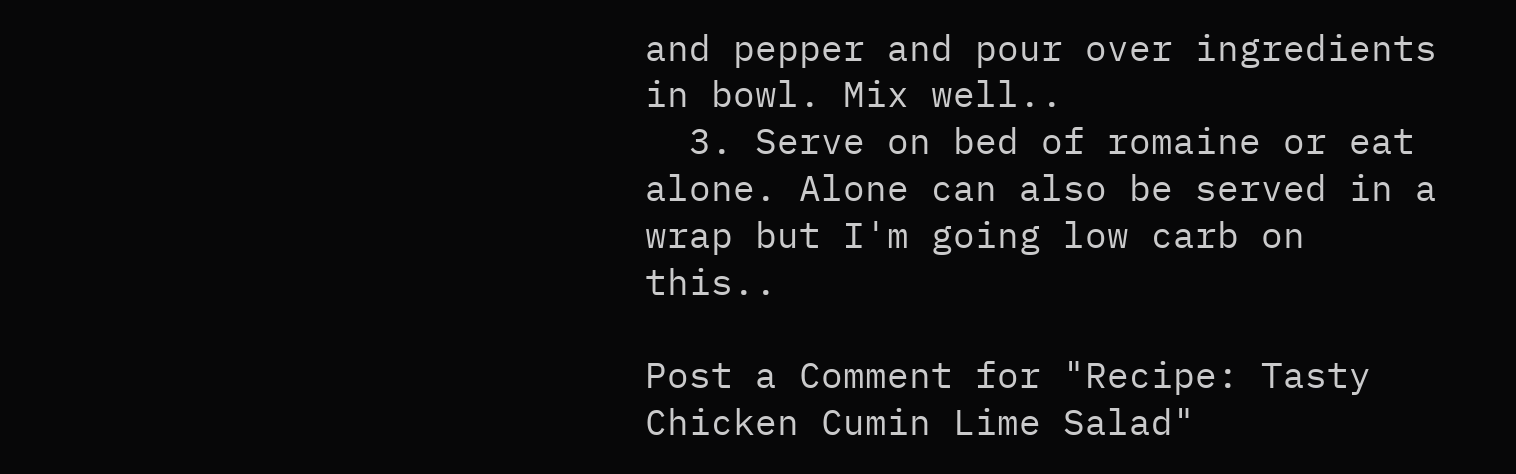and pepper and pour over ingredients in bowl. Mix well..
  3. Serve on bed of romaine or eat alone. Alone can also be served in a wrap but I'm going low carb on this..

Post a Comment for "Recipe: Tasty Chicken Cumin Lime Salad"